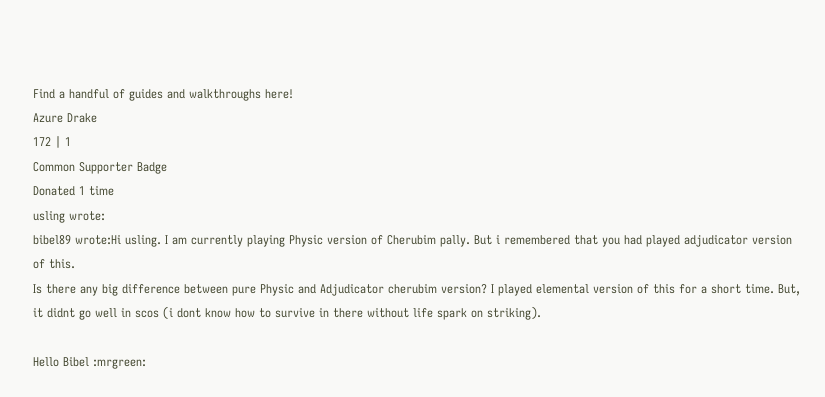Find a handful of guides and walkthroughs here!
Azure Drake
172 | 1
Common Supporter Badge
Donated 1 time
usling wrote:
bibel89 wrote:Hi usling. I am currently playing Physic version of Cherubim pally. But i remembered that you had played adjudicator version of this.
Is there any big difference between pure Physic and Adjudicator cherubim version? I played elemental version of this for a short time. But, it didnt go well in scos (i dont know how to survive in there without life spark on striking).

Hello Bibel :mrgreen: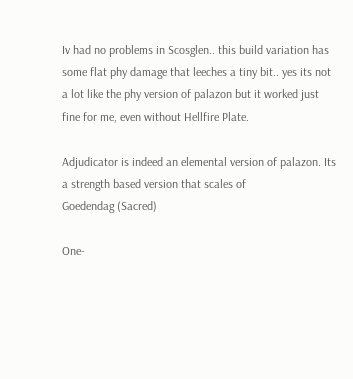Iv had no problems in Scosglen.. this build variation has some flat phy damage that leeches a tiny bit.. yes its not a lot like the phy version of palazon but it worked just fine for me, even without Hellfire Plate.

Adjudicator is indeed an elemental version of palazon. Its a strength based version that scales of
Goedendag (Sacred)

One-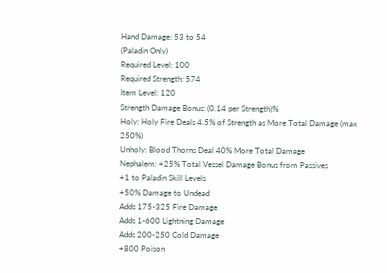Hand Damage: 53 to 54
(Paladin Only)
Required Level: 100
Required Strength: 574
Item Level: 120
Strength Damage Bonus: (0.14 per Strength)%
Holy: Holy Fire Deals 4.5% of Strength as More Total Damage (max 250%)
Unholy: Blood Thorns Deal 40% More Total Damage
Nephalem: +25% Total Vessel Damage Bonus from Passives
+1 to Paladin Skill Levels
+50% Damage to Undead
Adds 175-325 Fire Damage
Adds 1-600 Lightning Damage
Adds 200-250 Cold Damage
+800 Poison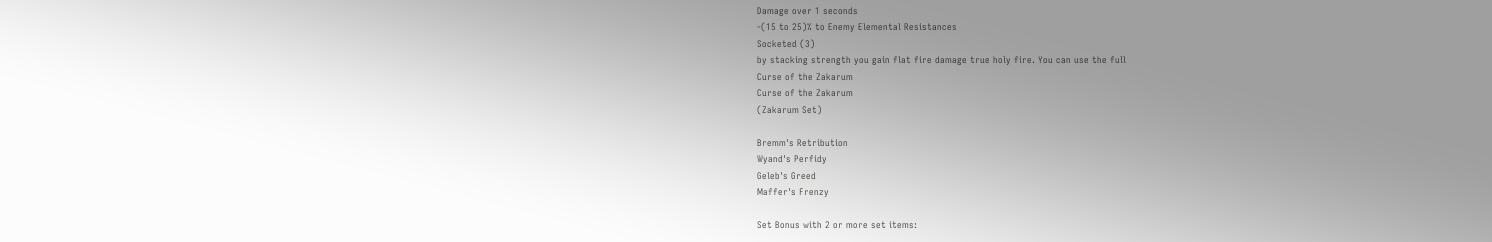Damage over 1 seconds
-(15 to 25)% to Enemy Elemental Resistances
Socketed (3)
by stacking strength you gain flat fire damage true holy fire. You can use the full
Curse of the Zakarum
Curse of the Zakarum
(Zakarum Set)

Bremm's Retribution
Wyand's Perfidy
Geleb's Greed
Maffer's Frenzy

Set Bonus with 2 or more set items: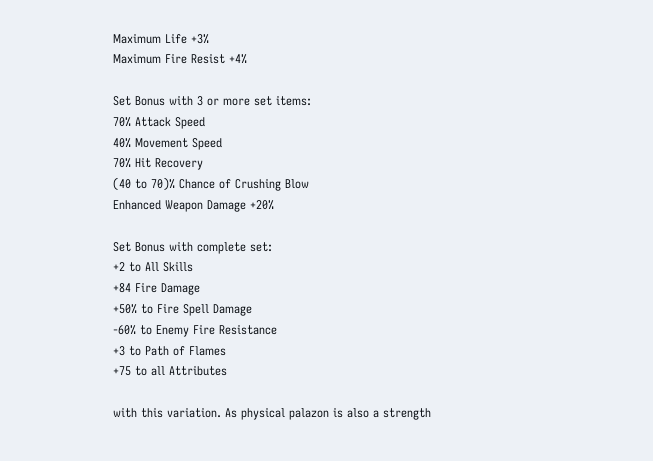Maximum Life +3%
Maximum Fire Resist +4%

Set Bonus with 3 or more set items:
70% Attack Speed
40% Movement Speed
70% Hit Recovery
(40 to 70)% Chance of Crushing Blow
Enhanced Weapon Damage +20%

Set Bonus with complete set:
+2 to All Skills
+84 Fire Damage
+50% to Fire Spell Damage
-60% to Enemy Fire Resistance
+3 to Path of Flames
+75 to all Attributes

with this variation. As physical palazon is also a strength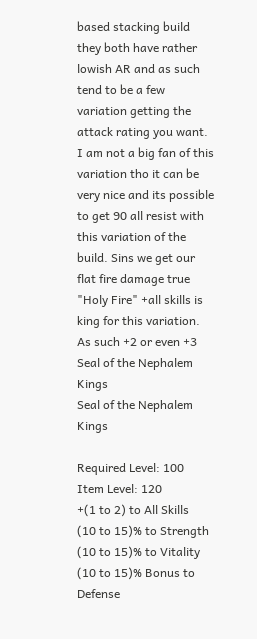based stacking build they both have rather lowish AR and as such tend to be a few variation getting the attack rating you want. I am not a big fan of this variation tho it can be very nice and its possible to get 90 all resist with this variation of the build. Sins we get our flat fire damage true "Holy Fire" +all skills is king for this variation. As such +2 or even +3
Seal of the Nephalem Kings
Seal of the Nephalem Kings

Required Level: 100
Item Level: 120
+(1 to 2) to All Skills
(10 to 15)% to Strength
(10 to 15)% to Vitality
(10 to 15)% Bonus to Defense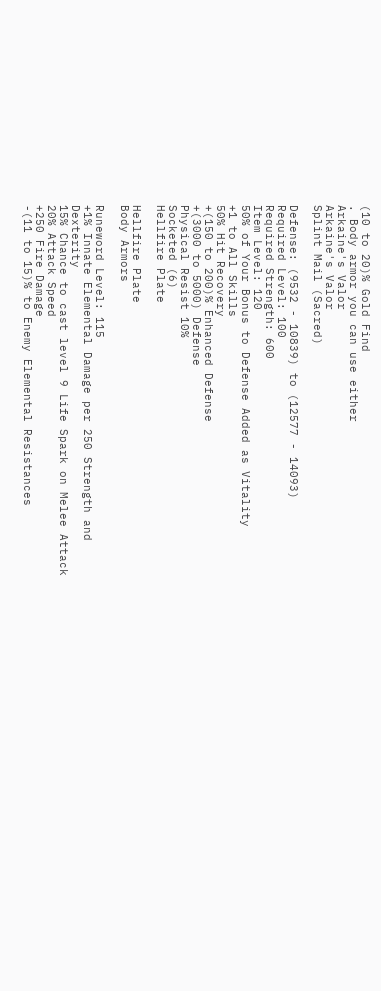(10 to 20)% Gold Find
. Body armor you can use either
Arkaine's Valor
Arkaine's Valor
Splint Mail (Sacred)

Defense: (9532 - 10839) to (12577 - 14093)
Required Level: 100
Required Strength: 600
Item Level: 120
50% of Your Bonus to Defense Added as Vitality
+1 to All Skills
50% Hit Recovery
+(150 to 200)% Enhanced Defense
+(3000 to 5000) Defense
Physical Resist 10%
Socketed (6)
Hellfire Plate

Hellfire Plate
Body Armors

Runeword Level: 115
+1% Innate Elemental Damage per 250 Strength and Dexterity
15% Chance to cast level 9 Life Spark on Melee Attack
20% Attack Speed
+250 Fire Damage
-(11 to 15)% to Enemy Elemental Resistances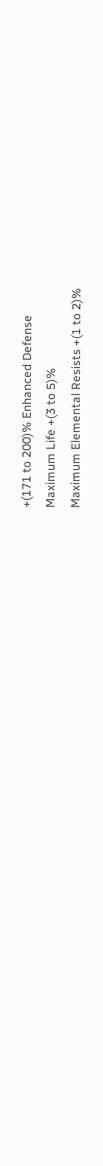+(171 to 200)% Enhanced Defense
Maximum Life +(3 to 5)%
Maximum Elemental Resists +(1 to 2)%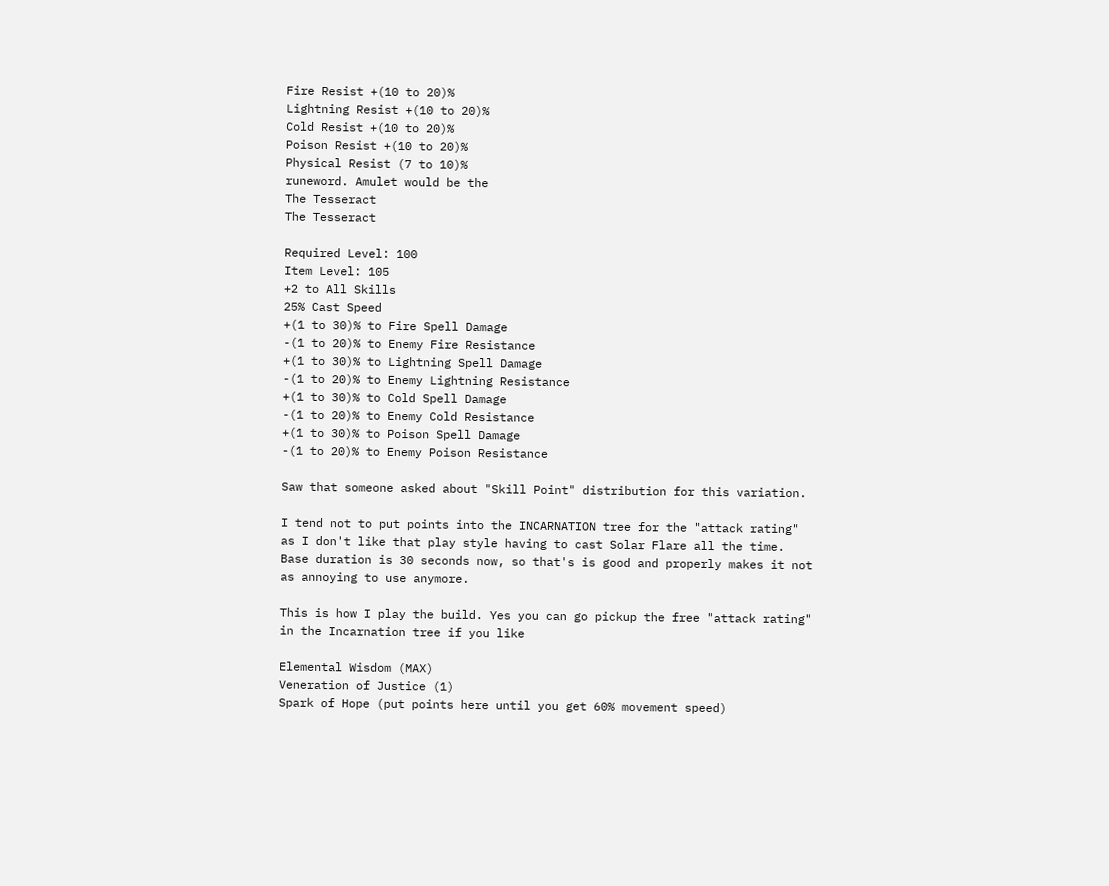Fire Resist +(10 to 20)%
Lightning Resist +(10 to 20)%
Cold Resist +(10 to 20)%
Poison Resist +(10 to 20)%
Physical Resist (7 to 10)%
runeword. Amulet would be the
The Tesseract
The Tesseract

Required Level: 100
Item Level: 105
+2 to All Skills
25% Cast Speed
+(1 to 30)% to Fire Spell Damage
-(1 to 20)% to Enemy Fire Resistance
+(1 to 30)% to Lightning Spell Damage
-(1 to 20)% to Enemy Lightning Resistance
+(1 to 30)% to Cold Spell Damage
-(1 to 20)% to Enemy Cold Resistance
+(1 to 30)% to Poison Spell Damage
-(1 to 20)% to Enemy Poison Resistance

Saw that someone asked about "Skill Point" distribution for this variation.

I tend not to put points into the INCARNATION tree for the "attack rating" as I don't like that play style having to cast Solar Flare all the time. Base duration is 30 seconds now, so that's is good and properly makes it not as annoying to use anymore.

This is how I play the build. Yes you can go pickup the free "attack rating" in the Incarnation tree if you like

Elemental Wisdom (MAX)
Veneration of Justice (1)
Spark of Hope (put points here until you get 60% movement speed)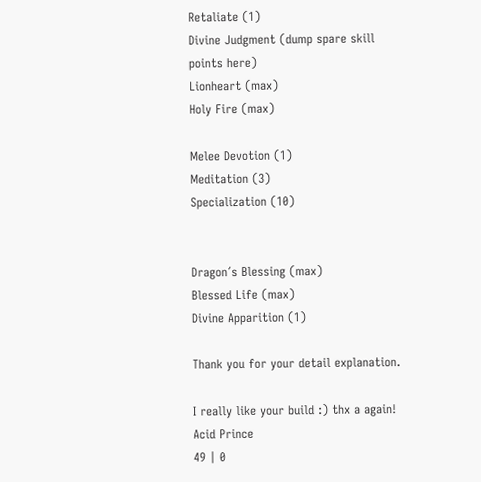Retaliate (1)
Divine Judgment (dump spare skill points here)
Lionheart (max)
Holy Fire (max)

Melee Devotion (1)
Meditation (3)
Specialization (10)


Dragon´s Blessing (max)
Blessed Life (max)
Divine Apparition (1)

Thank you for your detail explanation.

I really like your build :) thx a again!
Acid Prince
49 | 0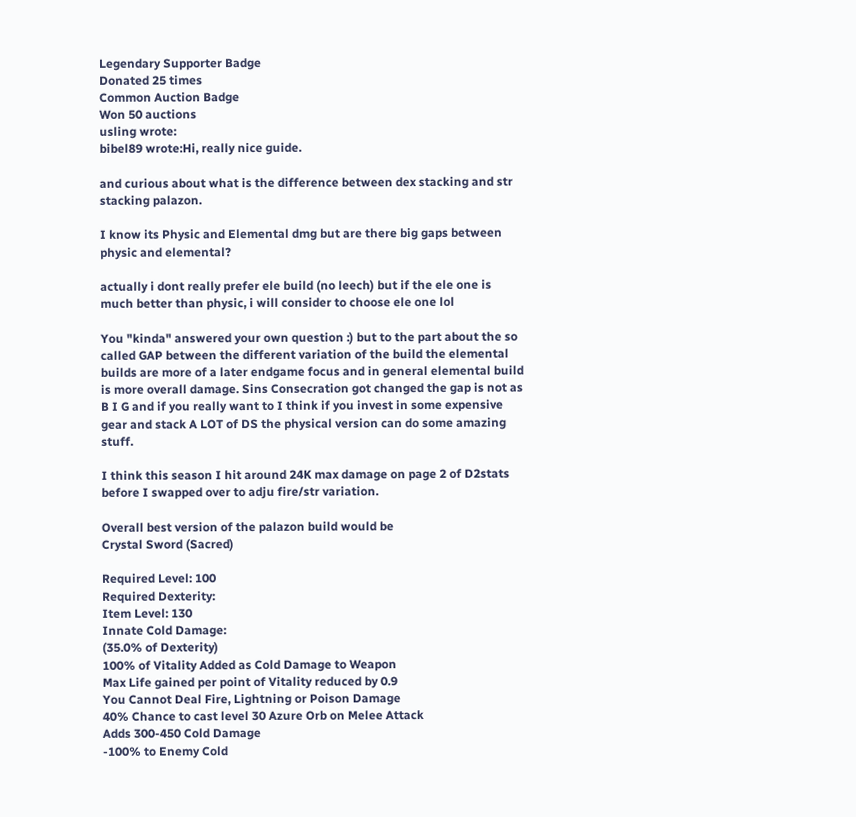Legendary Supporter Badge
Donated 25 times
Common Auction Badge
Won 50 auctions
usling wrote:
bibel89 wrote:Hi, really nice guide.

and curious about what is the difference between dex stacking and str stacking palazon.

I know its Physic and Elemental dmg but are there big gaps between physic and elemental?

actually i dont really prefer ele build (no leech) but if the ele one is much better than physic, i will consider to choose ele one lol

You "kinda" answered your own question :) but to the part about the so called GAP between the different variation of the build the elemental builds are more of a later endgame focus and in general elemental build is more overall damage. Sins Consecration got changed the gap is not as B I G and if you really want to I think if you invest in some expensive gear and stack A LOT of DS the physical version can do some amazing stuff.

I think this season I hit around 24K max damage on page 2 of D2stats before I swapped over to adju fire/str variation.

Overall best version of the palazon build would be
Crystal Sword (Sacred)

Required Level: 100
Required Dexterity:
Item Level: 130
Innate Cold Damage:
(35.0% of Dexterity)
100% of Vitality Added as Cold Damage to Weapon
Max Life gained per point of Vitality reduced by 0.9
You Cannot Deal Fire, Lightning or Poison Damage
40% Chance to cast level 30 Azure Orb on Melee Attack
Adds 300-450 Cold Damage
-100% to Enemy Cold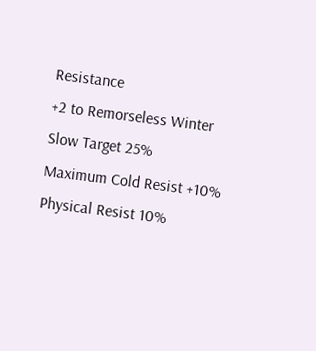Resistance
+2 to Remorseless Winter
Slow Target 25%
Maximum Cold Resist +10%
Physical Resist 10%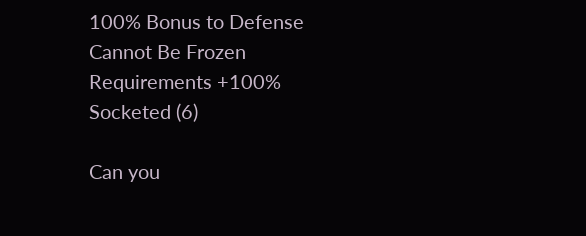100% Bonus to Defense
Cannot Be Frozen
Requirements +100%
Socketed (6)

Can you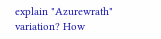explain "Azurewrath" variation? How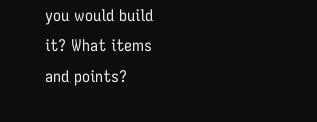you would build it? What items and points?